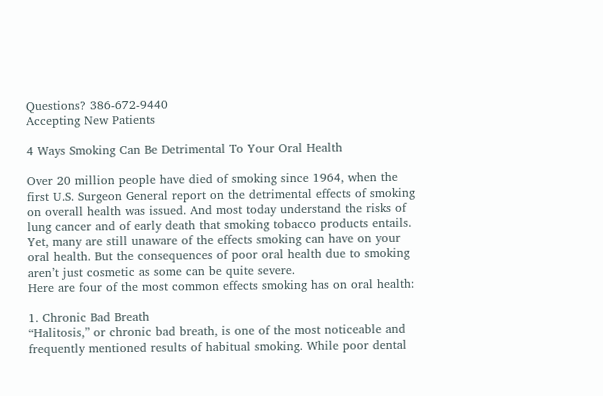Questions? 386-672-9440
Accepting New Patients

4 Ways Smoking Can Be Detrimental To Your Oral Health

Over 20 million people have died of smoking since 1964, when the first U.S. Surgeon General report on the detrimental effects of smoking on overall health was issued. And most today understand the risks of lung cancer and of early death that smoking tobacco products entails. Yet, many are still unaware of the effects smoking can have on your oral health. But the consequences of poor oral health due to smoking aren’t just cosmetic as some can be quite severe.
Here are four of the most common effects smoking has on oral health:

1. Chronic Bad Breath
“Halitosis,” or chronic bad breath, is one of the most noticeable and frequently mentioned results of habitual smoking. While poor dental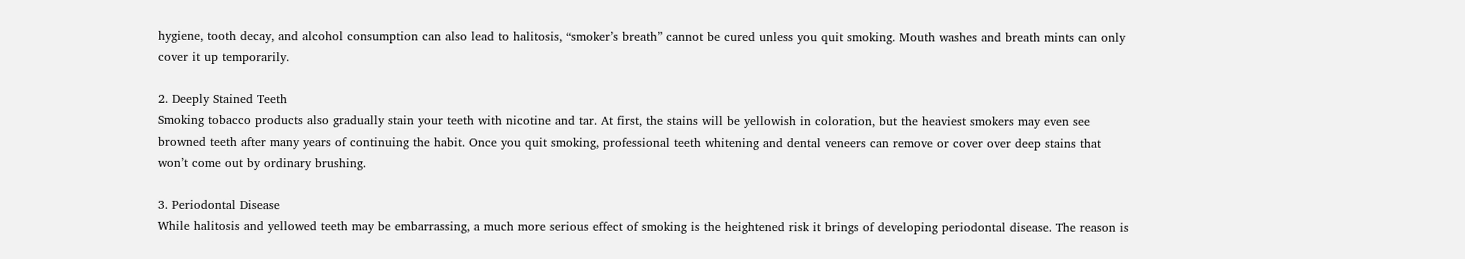hygiene, tooth decay, and alcohol consumption can also lead to halitosis, “smoker’s breath” cannot be cured unless you quit smoking. Mouth washes and breath mints can only cover it up temporarily.

2. Deeply Stained Teeth
Smoking tobacco products also gradually stain your teeth with nicotine and tar. At first, the stains will be yellowish in coloration, but the heaviest smokers may even see browned teeth after many years of continuing the habit. Once you quit smoking, professional teeth whitening and dental veneers can remove or cover over deep stains that won’t come out by ordinary brushing.

3. Periodontal Disease
While halitosis and yellowed teeth may be embarrassing, a much more serious effect of smoking is the heightened risk it brings of developing periodontal disease. The reason is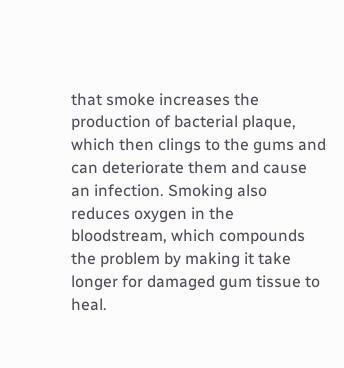that smoke increases the production of bacterial plaque, which then clings to the gums and can deteriorate them and cause an infection. Smoking also reduces oxygen in the bloodstream, which compounds the problem by making it take longer for damaged gum tissue to heal.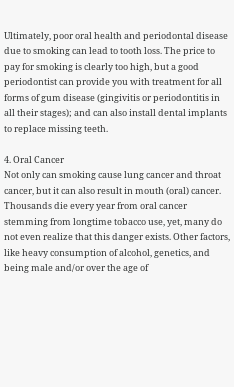Ultimately, poor oral health and periodontal disease due to smoking can lead to tooth loss. The price to pay for smoking is clearly too high, but a good periodontist can provide you with treatment for all forms of gum disease (gingivitis or periodontitis in all their stages); and can also install dental implants to replace missing teeth.

4. Oral Cancer
Not only can smoking cause lung cancer and throat cancer, but it can also result in mouth (oral) cancer. Thousands die every year from oral cancer stemming from longtime tobacco use, yet, many do not even realize that this danger exists. Other factors, like heavy consumption of alcohol, genetics, and being male and/or over the age of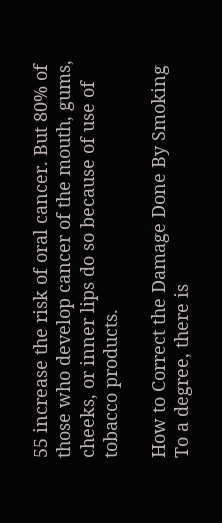55 increase the risk of oral cancer. But 80% of those who develop cancer of the mouth, gums, cheeks, or inner lips do so because of use of tobacco products.

How to Correct the Damage Done By Smoking
To a degree, there is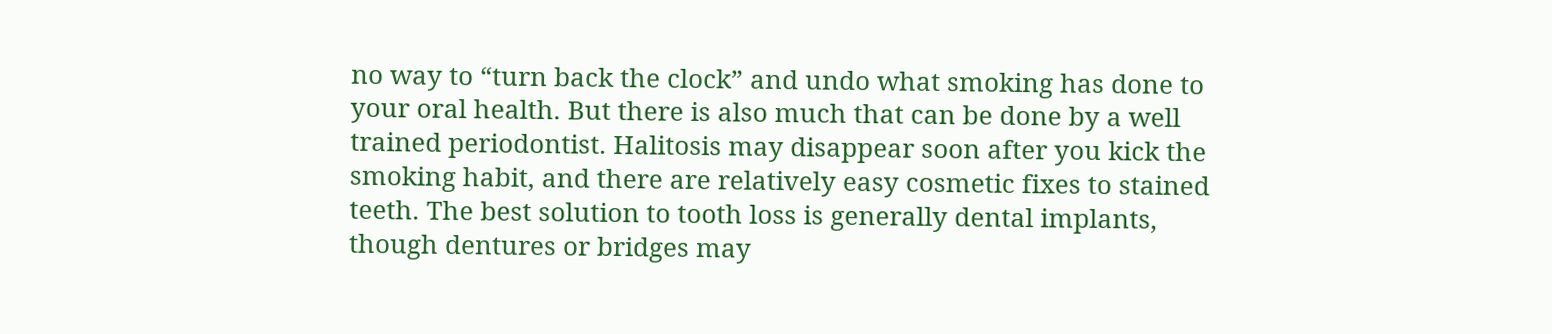no way to “turn back the clock” and undo what smoking has done to your oral health. But there is also much that can be done by a well trained periodontist. Halitosis may disappear soon after you kick the smoking habit, and there are relatively easy cosmetic fixes to stained teeth. The best solution to tooth loss is generally dental implants, though dentures or bridges may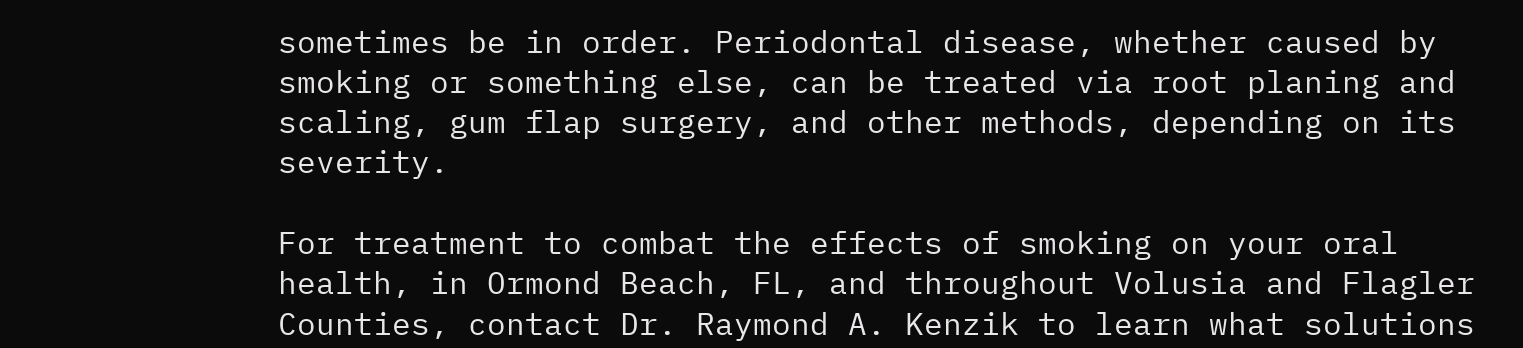sometimes be in order. Periodontal disease, whether caused by smoking or something else, can be treated via root planing and scaling, gum flap surgery, and other methods, depending on its severity.

For treatment to combat the effects of smoking on your oral health, in Ormond Beach, FL, and throughout Volusia and Flagler Counties, contact Dr. Raymond A. Kenzik to learn what solutions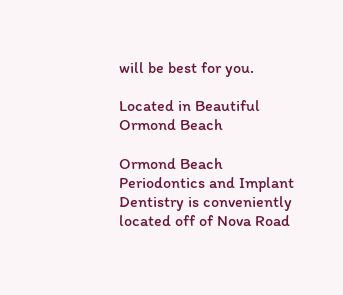will be best for you.

Located in Beautiful Ormond Beach

Ormond Beach Periodontics and Implant Dentistry is conveniently located off of Nova Road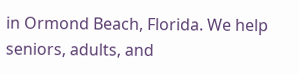in Ormond Beach, Florida. We help seniors, adults, and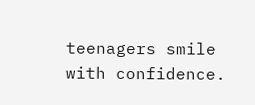teenagers smile with confidence.